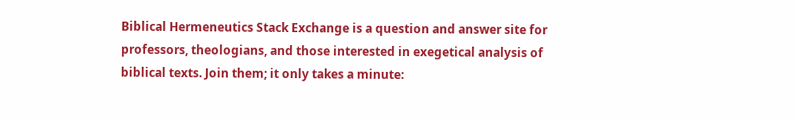Biblical Hermeneutics Stack Exchange is a question and answer site for professors, theologians, and those interested in exegetical analysis of biblical texts. Join them; it only takes a minute: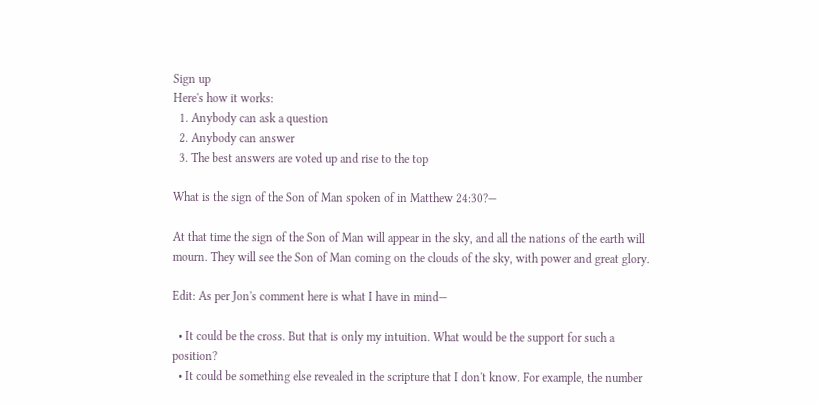Sign up
Here's how it works:
  1. Anybody can ask a question
  2. Anybody can answer
  3. The best answers are voted up and rise to the top

What is the sign of the Son of Man spoken of in Matthew 24:30?—

At that time the sign of the Son of Man will appear in the sky, and all the nations of the earth will mourn. They will see the Son of Man coming on the clouds of the sky, with power and great glory.

Edit: As per Jon's comment here is what I have in mind—

  • It could be the cross. But that is only my intuition. What would be the support for such a position?
  • It could be something else revealed in the scripture that I don't know. For example, the number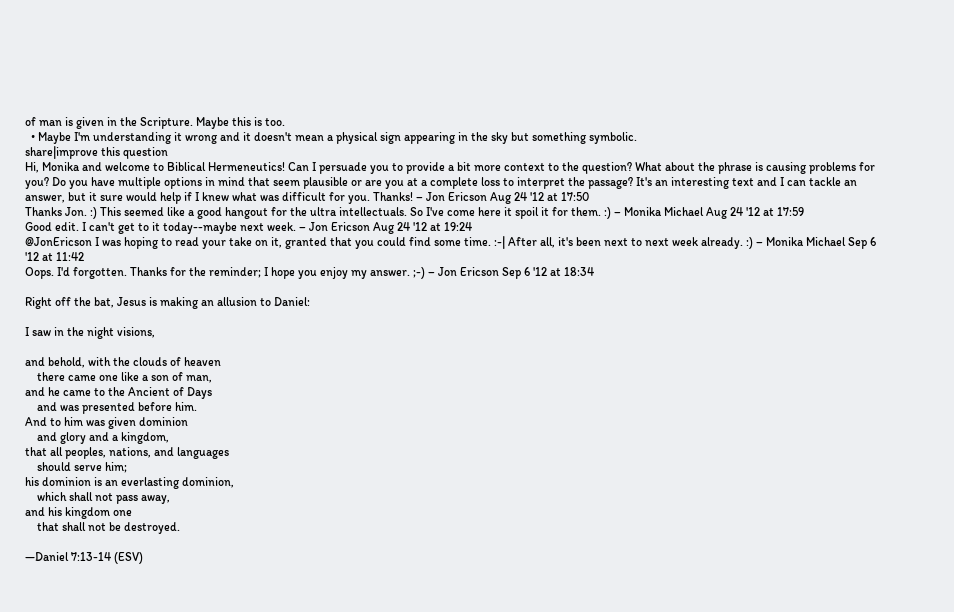of man is given in the Scripture. Maybe this is too.
  • Maybe I'm understanding it wrong and it doesn't mean a physical sign appearing in the sky but something symbolic.
share|improve this question
Hi, Monika and welcome to Biblical Hermeneutics! Can I persuade you to provide a bit more context to the question? What about the phrase is causing problems for you? Do you have multiple options in mind that seem plausible or are you at a complete loss to interpret the passage? It's an interesting text and I can tackle an answer, but it sure would help if I knew what was difficult for you. Thanks! – Jon Ericson Aug 24 '12 at 17:50
Thanks Jon. :) This seemed like a good hangout for the ultra intellectuals. So I've come here it spoil it for them. :) – Monika Michael Aug 24 '12 at 17:59
Good edit. I can't get to it today--maybe next week. – Jon Ericson Aug 24 '12 at 19:24
@JonEricson I was hoping to read your take on it, granted that you could find some time. :-| After all, it's been next to next week already. :) – Monika Michael Sep 6 '12 at 11:42
Oops. I'd forgotten. Thanks for the reminder; I hope you enjoy my answer. ;-) – Jon Ericson Sep 6 '12 at 18:34

Right off the bat, Jesus is making an allusion to Daniel:

I saw in the night visions,

and behold, with the clouds of heaven
    there came one like a son of man,
and he came to the Ancient of Days
    and was presented before him.
And to him was given dominion
    and glory and a kingdom,
that all peoples, nations, and languages
    should serve him;
his dominion is an everlasting dominion,
    which shall not pass away,
and his kingdom one
    that shall not be destroyed.

—Daniel 7:13-14 (ESV)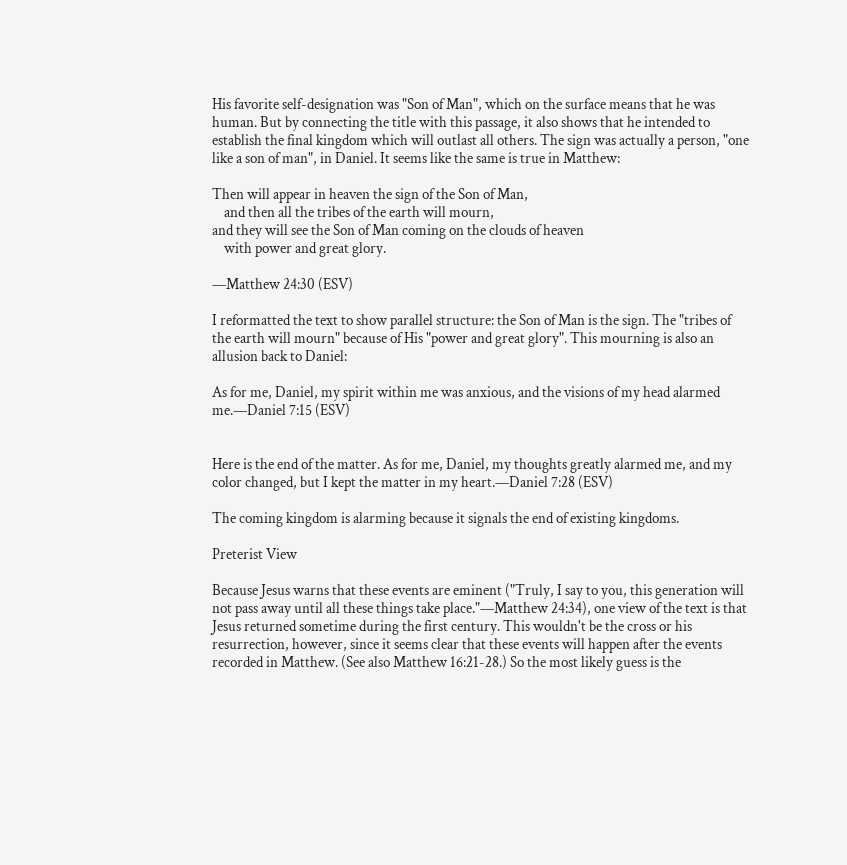His favorite self-designation was "Son of Man", which on the surface means that he was human. But by connecting the title with this passage, it also shows that he intended to establish the final kingdom which will outlast all others. The sign was actually a person, "one like a son of man", in Daniel. It seems like the same is true in Matthew:

Then will appear in heaven the sign of the Son of Man,
    and then all the tribes of the earth will mourn,
and they will see the Son of Man coming on the clouds of heaven
    with power and great glory.

—Matthew 24:30 (ESV)

I reformatted the text to show parallel structure: the Son of Man is the sign. The "tribes of the earth will mourn" because of His "power and great glory". This mourning is also an allusion back to Daniel:

As for me, Daniel, my spirit within me was anxious, and the visions of my head alarmed me.—Daniel 7:15 (ESV)


Here is the end of the matter. As for me, Daniel, my thoughts greatly alarmed me, and my color changed, but I kept the matter in my heart.—Daniel 7:28 (ESV)

The coming kingdom is alarming because it signals the end of existing kingdoms.

Preterist View

Because Jesus warns that these events are eminent ("Truly, I say to you, this generation will not pass away until all these things take place."—Matthew 24:34), one view of the text is that Jesus returned sometime during the first century. This wouldn't be the cross or his resurrection, however, since it seems clear that these events will happen after the events recorded in Matthew. (See also Matthew 16:21-28.) So the most likely guess is the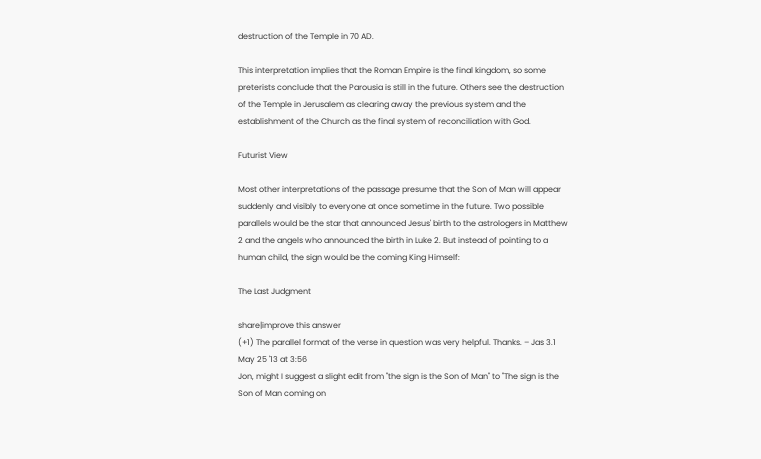destruction of the Temple in 70 AD.

This interpretation implies that the Roman Empire is the final kingdom, so some preterists conclude that the Parousia is still in the future. Others see the destruction of the Temple in Jerusalem as clearing away the previous system and the establishment of the Church as the final system of reconciliation with God.

Futurist View

Most other interpretations of the passage presume that the Son of Man will appear suddenly and visibly to everyone at once sometime in the future. Two possible parallels would be the star that announced Jesus' birth to the astrologers in Matthew 2 and the angels who announced the birth in Luke 2. But instead of pointing to a human child, the sign would be the coming King Himself:

The Last Judgment

share|improve this answer
(+1) The parallel format of the verse in question was very helpful. Thanks. – Jas 3.1 May 25 '13 at 3:56
Jon, might I suggest a slight edit from "the sign is the Son of Man" to "The sign is the Son of Man coming on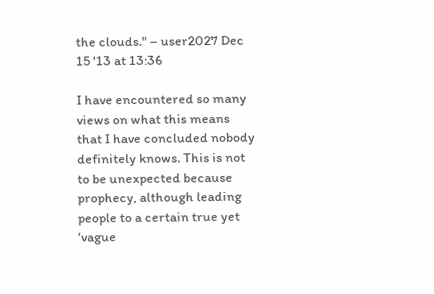the clouds." – user2027 Dec 15 '13 at 13:36

I have encountered so many views on what this means that I have concluded nobody definitely knows. This is not to be unexpected because prophecy, although leading people to a certain true yet ‘vague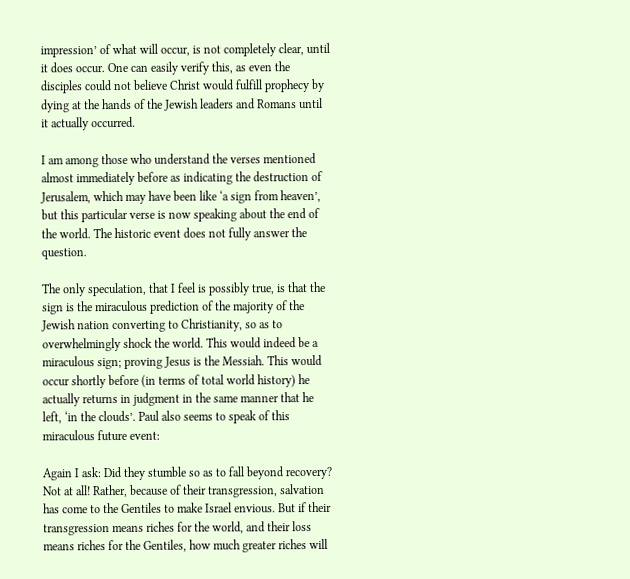impression’ of what will occur, is not completely clear, until it does occur. One can easily verify this, as even the disciples could not believe Christ would fulfill prophecy by dying at the hands of the Jewish leaders and Romans until it actually occurred.

I am among those who understand the verses mentioned almost immediately before as indicating the destruction of Jerusalem, which may have been like ‘a sign from heaven’, but this particular verse is now speaking about the end of the world. The historic event does not fully answer the question.

The only speculation, that I feel is possibly true, is that the sign is the miraculous prediction of the majority of the Jewish nation converting to Christianity, so as to overwhelmingly shock the world. This would indeed be a miraculous sign; proving Jesus is the Messiah. This would occur shortly before (in terms of total world history) he actually returns in judgment in the same manner that he left, ‘in the clouds’. Paul also seems to speak of this miraculous future event:

Again I ask: Did they stumble so as to fall beyond recovery? Not at all! Rather, because of their transgression, salvation has come to the Gentiles to make Israel envious. But if their transgression means riches for the world, and their loss means riches for the Gentiles, how much greater riches will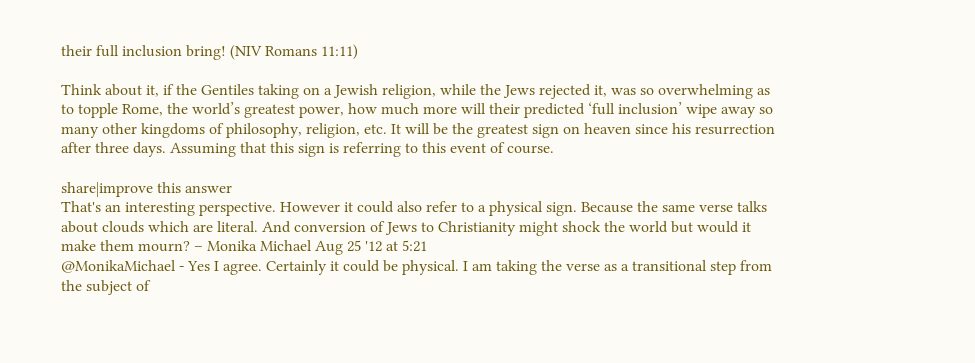their full inclusion bring! (NIV Romans 11:11)

Think about it, if the Gentiles taking on a Jewish religion, while the Jews rejected it, was so overwhelming as to topple Rome, the world’s greatest power, how much more will their predicted ‘full inclusion’ wipe away so many other kingdoms of philosophy, religion, etc. It will be the greatest sign on heaven since his resurrection after three days. Assuming that this sign is referring to this event of course.

share|improve this answer
That's an interesting perspective. However it could also refer to a physical sign. Because the same verse talks about clouds which are literal. And conversion of Jews to Christianity might shock the world but would it make them mourn? – Monika Michael Aug 25 '12 at 5:21
@MonikaMichael - Yes I agree. Certainly it could be physical. I am taking the verse as a transitional step from the subject of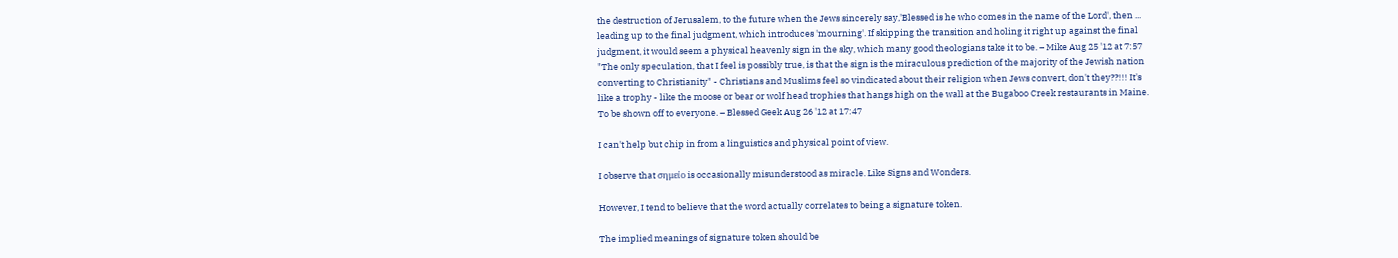the destruction of Jerusalem, to the future when the Jews sincerely say,'Blessed is he who comes in the name of the Lord', then ... leading up to the final judgment, which introduces 'mourning'. If skipping the transition and holing it right up against the final judgment, it would seem a physical heavenly sign in the sky, which many good theologians take it to be. – Mike Aug 25 '12 at 7:57
"The only speculation, that I feel is possibly true, is that the sign is the miraculous prediction of the majority of the Jewish nation converting to Christianity" - Christians and Muslims feel so vindicated about their religion when Jews convert, don't they??!!! It's like a trophy - like the moose or bear or wolf head trophies that hangs high on the wall at the Bugaboo Creek restaurants in Maine. To be shown off to everyone. – Blessed Geek Aug 26 '12 at 17:47

I can't help but chip in from a linguistics and physical point of view.

I observe that σημείο is occasionally misunderstood as miracle. Like Signs and Wonders.

However, I tend to believe that the word actually correlates to being a signature token.

The implied meanings of signature token should be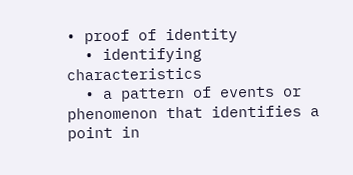• proof of identity
  • identifying characteristics
  • a pattern of events or phenomenon that identifies a point in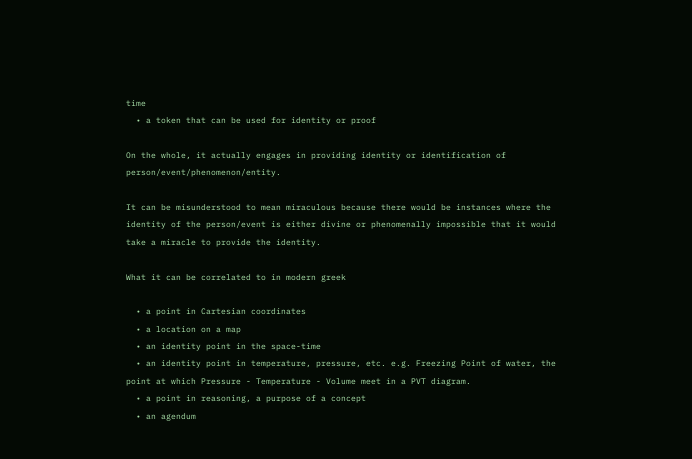time
  • a token that can be used for identity or proof

On the whole, it actually engages in providing identity or identification of person/event/phenomenon/entity.

It can be misunderstood to mean miraculous because there would be instances where the identity of the person/event is either divine or phenomenally impossible that it would take a miracle to provide the identity.

What it can be correlated to in modern greek

  • a point in Cartesian coordinates
  • a location on a map
  • an identity point in the space-time
  • an identity point in temperature, pressure, etc. e.g. Freezing Point of water, the point at which Pressure - Temperature - Volume meet in a PVT diagram.
  • a point in reasoning, a purpose of a concept
  • an agendum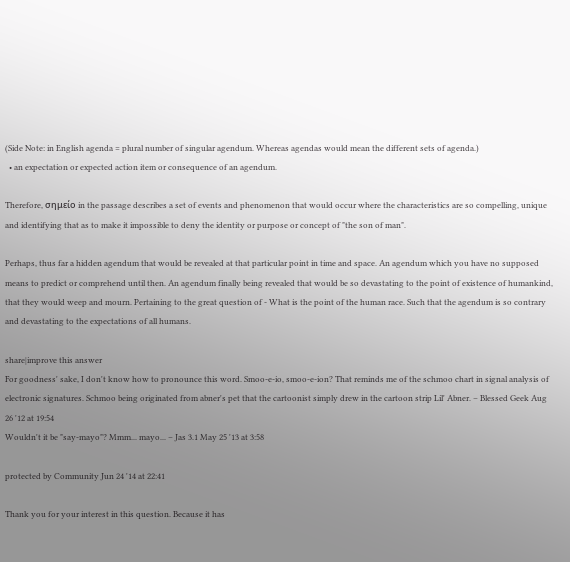(Side Note: in English agenda = plural number of singular agendum. Whereas agendas would mean the different sets of agenda.)
  • an expectation or expected action item or consequence of an agendum.

Therefore, σημείο in the passage describes a set of events and phenomenon that would occur where the characteristics are so compelling, unique and identifying that as to make it impossible to deny the identity or purpose or concept of "the son of man".

Perhaps, thus far a hidden agendum that would be revealed at that particular point in time and space. An agendum which you have no supposed means to predict or comprehend until then. An agendum finally being revealed that would be so devastating to the point of existence of humankind, that they would weep and mourn. Pertaining to the great question of - What is the point of the human race. Such that the agendum is so contrary and devastating to the expectations of all humans.

share|improve this answer
For goodness' sake, I don't know how to pronounce this word. Smoo-e-io, smoo-e-ion? That reminds me of the schmoo chart in signal analysis of electronic signatures. Schmoo being originated from abner's pet that the cartoonist simply drew in the cartoon strip Lil' Abner. – Blessed Geek Aug 26 '12 at 19:54
Wouldn't it be "say-mayo"? Mmm... mayo... – Jas 3.1 May 25 '13 at 3:58

protected by Community Jun 24 '14 at 22:41

Thank you for your interest in this question. Because it has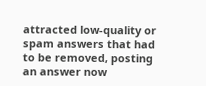attracted low-quality or spam answers that had to be removed, posting an answer now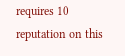requires 10 reputation on this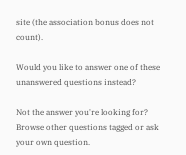site (the association bonus does not count).

Would you like to answer one of these unanswered questions instead?

Not the answer you're looking for? Browse other questions tagged or ask your own question.